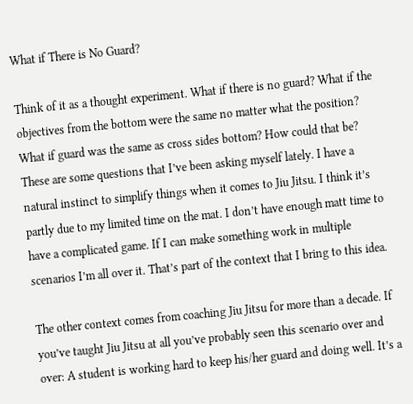What if There is No Guard?

Think of it as a thought experiment. What if there is no guard? What if the objectives from the bottom were the same no matter what the position? What if guard was the same as cross sides bottom? How could that be? These are some questions that I’ve been asking myself lately. I have a natural instinct to simplify things when it comes to Jiu Jitsu. I think it’s partly due to my limited time on the mat. I don’t have enough matt time to have a complicated game. If I can make something work in multiple scenarios I’m all over it. That’s part of the context that I bring to this idea.

The other context comes from coaching Jiu Jitsu for more than a decade. If you’ve taught Jiu Jitsu at all you’ve probably seen this scenario over and over: A student is working hard to keep his/her guard and doing well. It’s a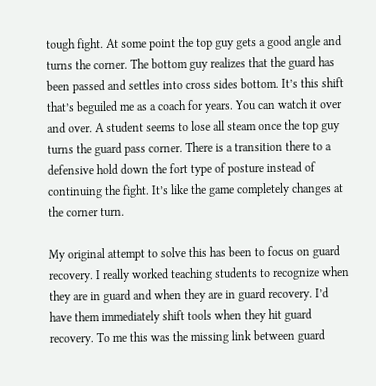tough fight. At some point the top guy gets a good angle and turns the corner. The bottom guy realizes that the guard has been passed and settles into cross sides bottom. It’s this shift that’s beguiled me as a coach for years. You can watch it over and over. A student seems to lose all steam once the top guy turns the guard pass corner. There is a transition there to a defensive hold down the fort type of posture instead of continuing the fight. It’s like the game completely changes at the corner turn.

My original attempt to solve this has been to focus on guard recovery. I really worked teaching students to recognize when they are in guard and when they are in guard recovery. I’d have them immediately shift tools when they hit guard recovery. To me this was the missing link between guard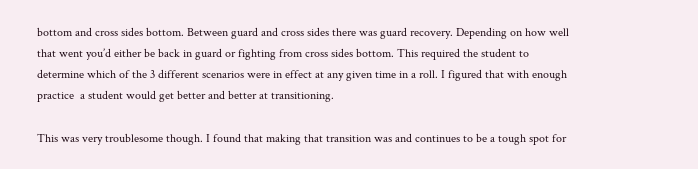bottom and cross sides bottom. Between guard and cross sides there was guard recovery. Depending on how well that went you’d either be back in guard or fighting from cross sides bottom. This required the student to determine which of the 3 different scenarios were in effect at any given time in a roll. I figured that with enough practice  a student would get better and better at transitioning.

This was very troublesome though. I found that making that transition was and continues to be a tough spot for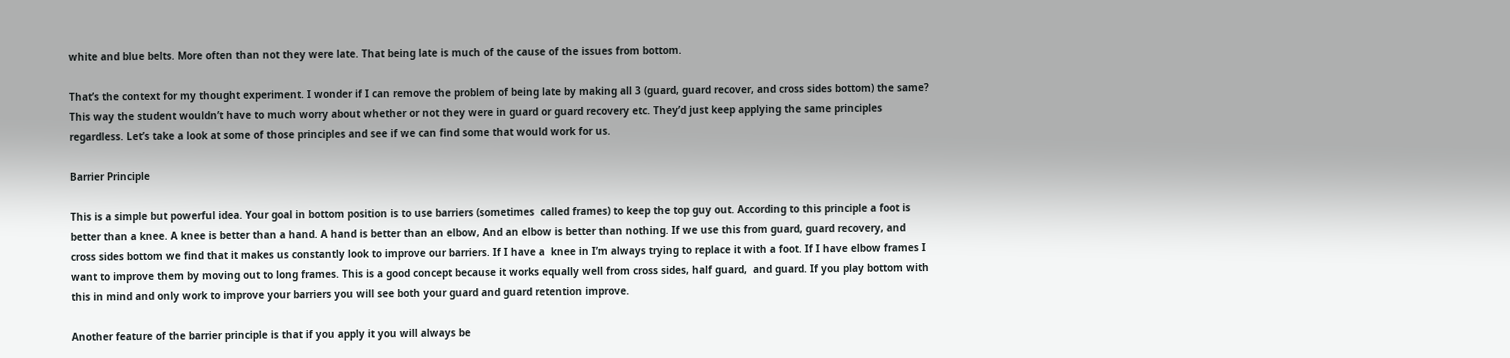white and blue belts. More often than not they were late. That being late is much of the cause of the issues from bottom.

That’s the context for my thought experiment. I wonder if I can remove the problem of being late by making all 3 (guard, guard recover, and cross sides bottom) the same? This way the student wouldn’t have to much worry about whether or not they were in guard or guard recovery etc. They’d just keep applying the same principles regardless. Let’s take a look at some of those principles and see if we can find some that would work for us.

Barrier Principle

This is a simple but powerful idea. Your goal in bottom position is to use barriers (sometimes  called frames) to keep the top guy out. According to this principle a foot is better than a knee. A knee is better than a hand. A hand is better than an elbow, And an elbow is better than nothing. If we use this from guard, guard recovery, and cross sides bottom we find that it makes us constantly look to improve our barriers. If I have a  knee in I’m always trying to replace it with a foot. If I have elbow frames I want to improve them by moving out to long frames. This is a good concept because it works equally well from cross sides, half guard,  and guard. If you play bottom with this in mind and only work to improve your barriers you will see both your guard and guard retention improve.

Another feature of the barrier principle is that if you apply it you will always be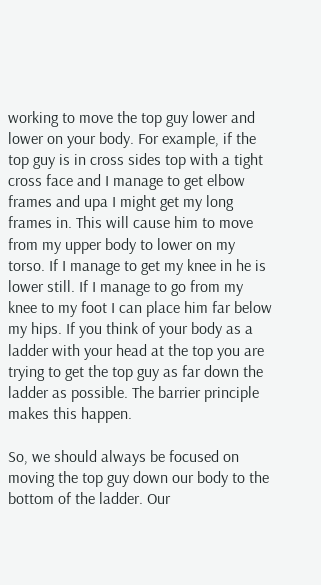working to move the top guy lower and lower on your body. For example, if the top guy is in cross sides top with a tight cross face and I manage to get elbow frames and upa I might get my long frames in. This will cause him to move from my upper body to lower on my torso. If I manage to get my knee in he is lower still. If I manage to go from my knee to my foot I can place him far below my hips. If you think of your body as a ladder with your head at the top you are trying to get the top guy as far down the ladder as possible. The barrier principle makes this happen.

So, we should always be focused on moving the top guy down our body to the bottom of the ladder. Our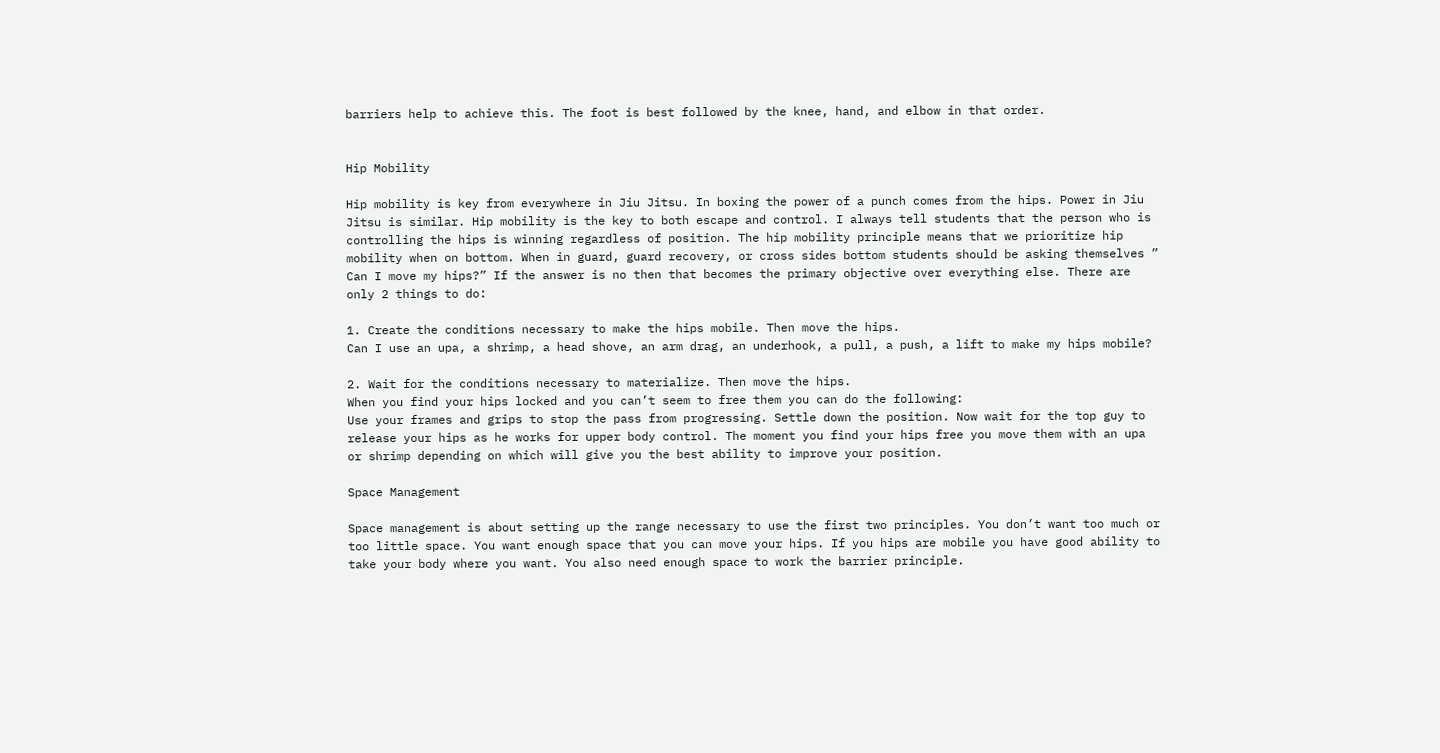barriers help to achieve this. The foot is best followed by the knee, hand, and elbow in that order.


Hip Mobility

Hip mobility is key from everywhere in Jiu Jitsu. In boxing the power of a punch comes from the hips. Power in Jiu Jitsu is similar. Hip mobility is the key to both escape and control. I always tell students that the person who is controlling the hips is winning regardless of position. The hip mobility principle means that we prioritize hip mobility when on bottom. When in guard, guard recovery, or cross sides bottom students should be asking themselves ” Can I move my hips?” If the answer is no then that becomes the primary objective over everything else. There are only 2 things to do:

1. Create the conditions necessary to make the hips mobile. Then move the hips.
Can I use an upa, a shrimp, a head shove, an arm drag, an underhook, a pull, a push, a lift to make my hips mobile?

2. Wait for the conditions necessary to materialize. Then move the hips.
When you find your hips locked and you can’t seem to free them you can do the following:
Use your frames and grips to stop the pass from progressing. Settle down the position. Now wait for the top guy to release your hips as he works for upper body control. The moment you find your hips free you move them with an upa or shrimp depending on which will give you the best ability to improve your position.

Space Management

Space management is about setting up the range necessary to use the first two principles. You don’t want too much or too little space. You want enough space that you can move your hips. If you hips are mobile you have good ability to take your body where you want. You also need enough space to work the barrier principle.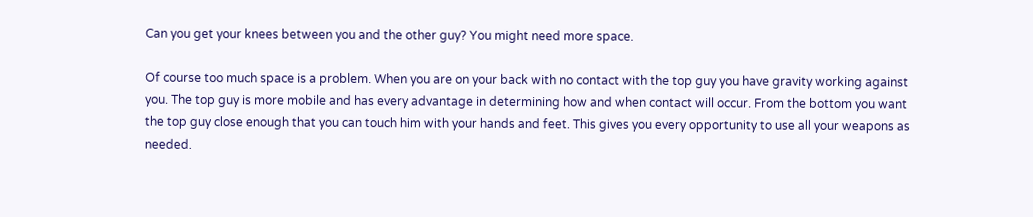Can you get your knees between you and the other guy? You might need more space.

Of course too much space is a problem. When you are on your back with no contact with the top guy you have gravity working against you. The top guy is more mobile and has every advantage in determining how and when contact will occur. From the bottom you want the top guy close enough that you can touch him with your hands and feet. This gives you every opportunity to use all your weapons as needed.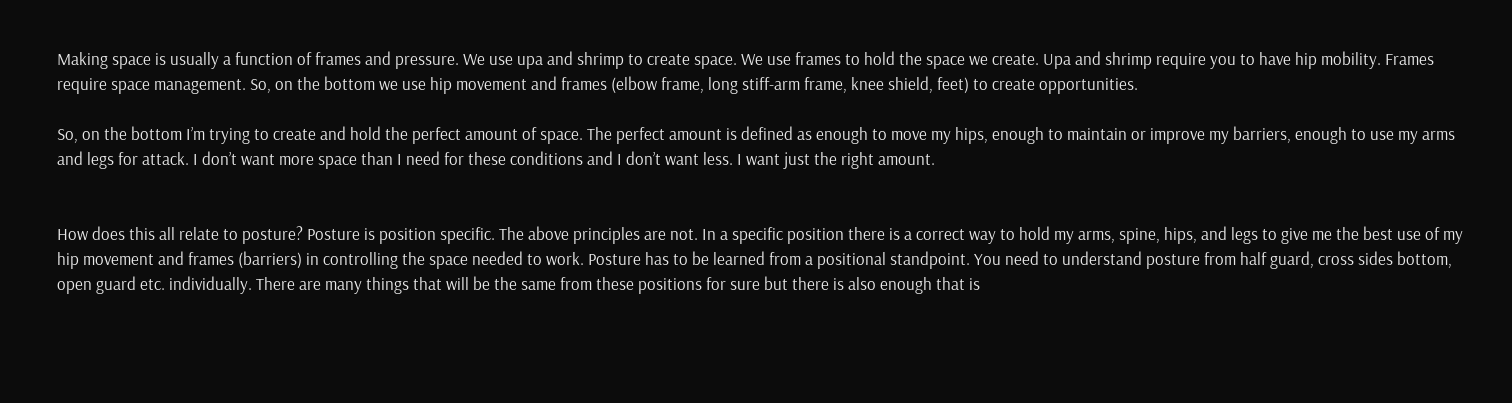Making space is usually a function of frames and pressure. We use upa and shrimp to create space. We use frames to hold the space we create. Upa and shrimp require you to have hip mobility. Frames require space management. So, on the bottom we use hip movement and frames (elbow frame, long stiff-arm frame, knee shield, feet) to create opportunities.

So, on the bottom I’m trying to create and hold the perfect amount of space. The perfect amount is defined as enough to move my hips, enough to maintain or improve my barriers, enough to use my arms and legs for attack. I don’t want more space than I need for these conditions and I don’t want less. I want just the right amount.


How does this all relate to posture? Posture is position specific. The above principles are not. In a specific position there is a correct way to hold my arms, spine, hips, and legs to give me the best use of my hip movement and frames (barriers) in controlling the space needed to work. Posture has to be learned from a positional standpoint. You need to understand posture from half guard, cross sides bottom, open guard etc. individually. There are many things that will be the same from these positions for sure but there is also enough that is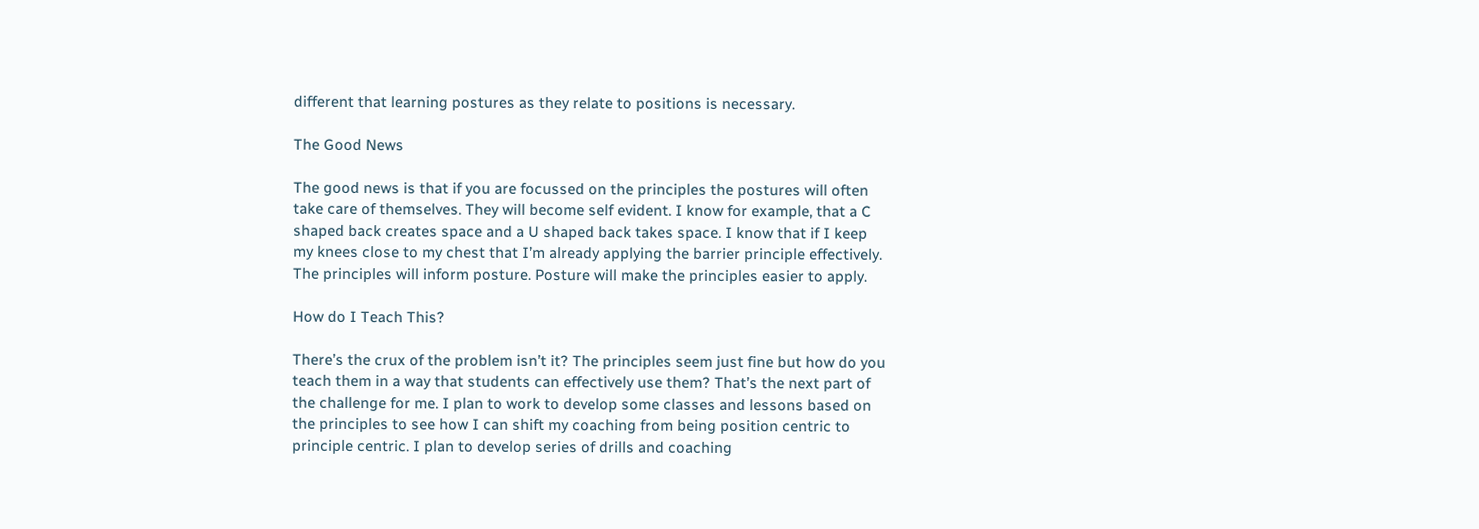different that learning postures as they relate to positions is necessary.

The Good News

The good news is that if you are focussed on the principles the postures will often take care of themselves. They will become self evident. I know for example, that a C shaped back creates space and a U shaped back takes space. I know that if I keep my knees close to my chest that I’m already applying the barrier principle effectively. The principles will inform posture. Posture will make the principles easier to apply.

How do I Teach This?

There’s the crux of the problem isn’t it? The principles seem just fine but how do you teach them in a way that students can effectively use them? That’s the next part of the challenge for me. I plan to work to develop some classes and lessons based on the principles to see how I can shift my coaching from being position centric to principle centric. I plan to develop series of drills and coaching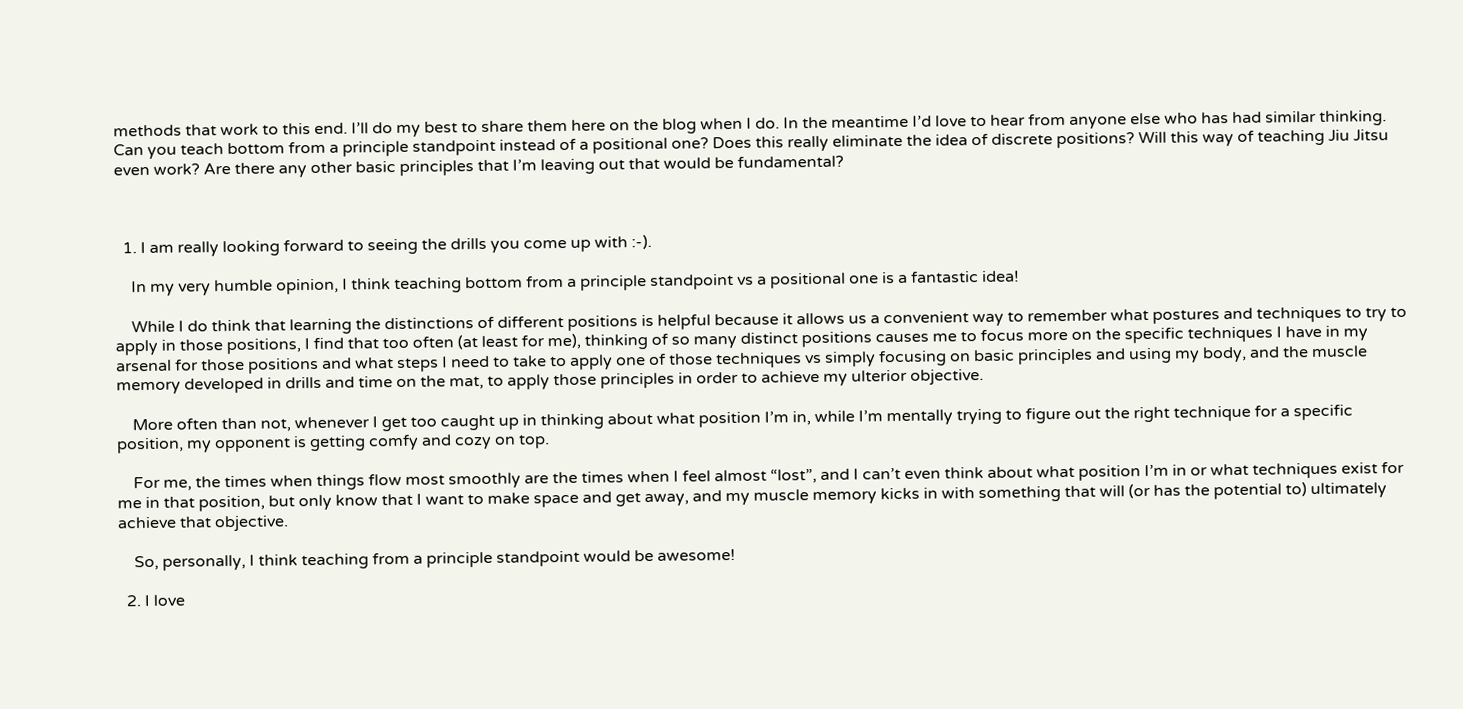methods that work to this end. I’ll do my best to share them here on the blog when I do. In the meantime I’d love to hear from anyone else who has had similar thinking. Can you teach bottom from a principle standpoint instead of a positional one? Does this really eliminate the idea of discrete positions? Will this way of teaching Jiu Jitsu even work? Are there any other basic principles that I’m leaving out that would be fundamental?



  1. I am really looking forward to seeing the drills you come up with :-).

    In my very humble opinion, I think teaching bottom from a principle standpoint vs a positional one is a fantastic idea!

    While I do think that learning the distinctions of different positions is helpful because it allows us a convenient way to remember what postures and techniques to try to apply in those positions, I find that too often (at least for me), thinking of so many distinct positions causes me to focus more on the specific techniques I have in my arsenal for those positions and what steps I need to take to apply one of those techniques vs simply focusing on basic principles and using my body, and the muscle memory developed in drills and time on the mat, to apply those principles in order to achieve my ulterior objective.

    More often than not, whenever I get too caught up in thinking about what position I’m in, while I’m mentally trying to figure out the right technique for a specific position, my opponent is getting comfy and cozy on top.

    For me, the times when things flow most smoothly are the times when I feel almost “lost”, and I can’t even think about what position I’m in or what techniques exist for me in that position, but only know that I want to make space and get away, and my muscle memory kicks in with something that will (or has the potential to) ultimately achieve that objective.

    So, personally, I think teaching from a principle standpoint would be awesome!

  2. I love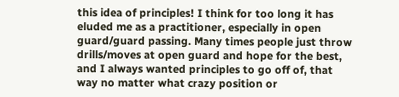this idea of principles! I think for too long it has eluded me as a practitioner, especially in open guard/guard passing. Many times people just throw drills/moves at open guard and hope for the best, and I always wanted principles to go off of, that way no matter what crazy position or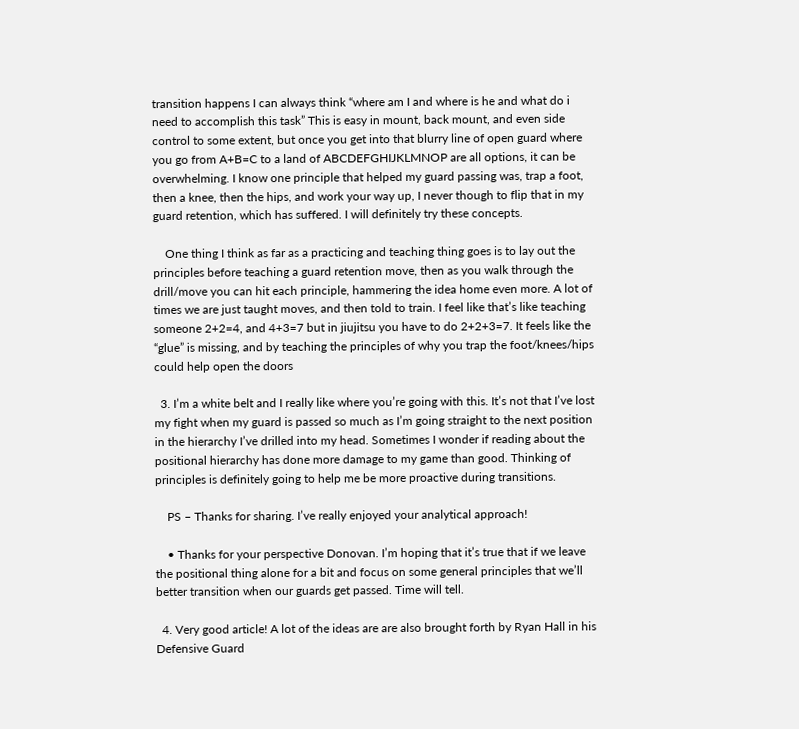transition happens I can always think “where am I and where is he and what do i need to accomplish this task” This is easy in mount, back mount, and even side control to some extent, but once you get into that blurry line of open guard where you go from A+B=C to a land of ABCDEFGHIJKLMNOP are all options, it can be overwhelming. I know one principle that helped my guard passing was, trap a foot, then a knee, then the hips, and work your way up, I never though to flip that in my guard retention, which has suffered. I will definitely try these concepts.

    One thing I think as far as a practicing and teaching thing goes is to lay out the principles before teaching a guard retention move, then as you walk through the drill/move you can hit each principle, hammering the idea home even more. A lot of times we are just taught moves, and then told to train. I feel like that’s like teaching someone 2+2=4, and 4+3=7 but in jiujitsu you have to do 2+2+3=7. It feels like the “glue” is missing, and by teaching the principles of why you trap the foot/knees/hips could help open the doors

  3. I’m a white belt and I really like where you’re going with this. It’s not that I’ve lost my fight when my guard is passed so much as I’m going straight to the next position in the hierarchy I’ve drilled into my head. Sometimes I wonder if reading about the positional hierarchy has done more damage to my game than good. Thinking of principles is definitely going to help me be more proactive during transitions.

    PS – Thanks for sharing. I’ve really enjoyed your analytical approach!

    • Thanks for your perspective Donovan. I’m hoping that it’s true that if we leave the positional thing alone for a bit and focus on some general principles that we’ll better transition when our guards get passed. Time will tell.

  4. Very good article! A lot of the ideas are are also brought forth by Ryan Hall in his Defensive Guard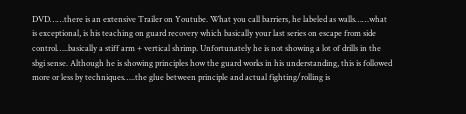DVD……there is an extensive Trailer on Youtube. What you call barriers, he labeled as walls……what is exceptional, is his teaching on guard recovery which basically your last series on escape from side control…..basically a stiff arm + vertical shrimp. Unfortunately he is not showing a lot of drills in the sbgi sense. Although he is showing principles how the guard works in his understanding, this is followed more or less by techniques…..the glue between principle and actual fighting/rolling is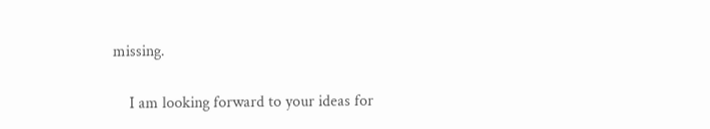missing.

    I am looking forward to your ideas for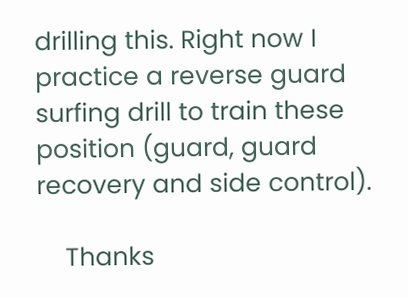drilling this. Right now I practice a reverse guard surfing drill to train these position (guard, guard recovery and side control).

    Thanks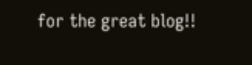for the great blog!!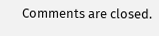Comments are closed.